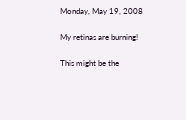Monday, May 19, 2008

My retinas are burning!

This might be the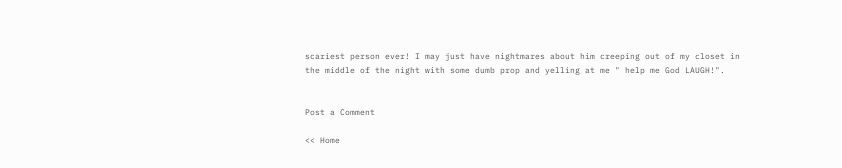scariest person ever! I may just have nightmares about him creeping out of my closet in the middle of the night with some dumb prop and yelling at me " help me God LAUGH!".


Post a Comment

<< Home